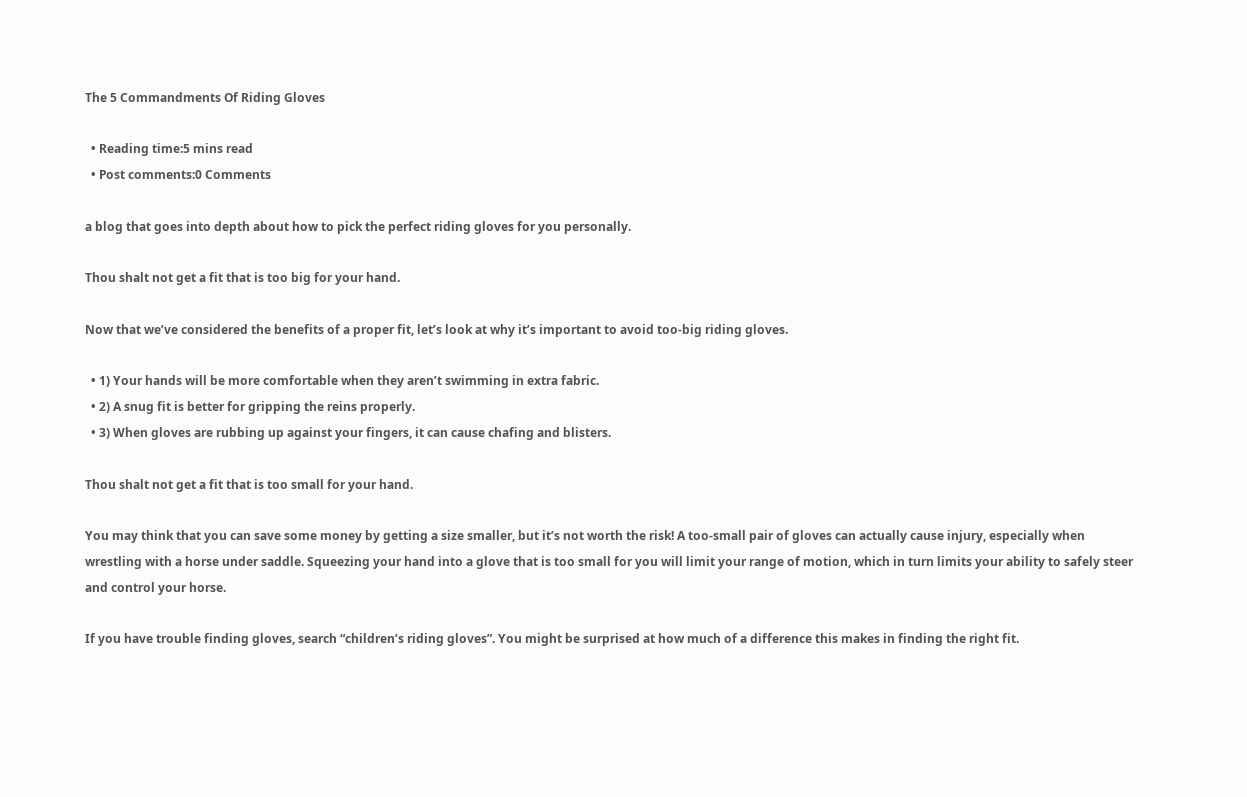The 5 Commandments Of Riding Gloves

  • Reading time:5 mins read
  • Post comments:0 Comments

a blog that goes into depth about how to pick the perfect riding gloves for you personally.

Thou shalt not get a fit that is too big for your hand.

Now that we’ve considered the benefits of a proper fit, let’s look at why it’s important to avoid too-big riding gloves.

  • 1) Your hands will be more comfortable when they aren’t swimming in extra fabric.
  • 2) A snug fit is better for gripping the reins properly.
  • 3) When gloves are rubbing up against your fingers, it can cause chafing and blisters.

Thou shalt not get a fit that is too small for your hand.

You may think that you can save some money by getting a size smaller, but it’s not worth the risk! A too-small pair of gloves can actually cause injury, especially when wrestling with a horse under saddle. Squeezing your hand into a glove that is too small for you will limit your range of motion, which in turn limits your ability to safely steer and control your horse.

If you have trouble finding gloves, search “children’s riding gloves”. You might be surprised at how much of a difference this makes in finding the right fit.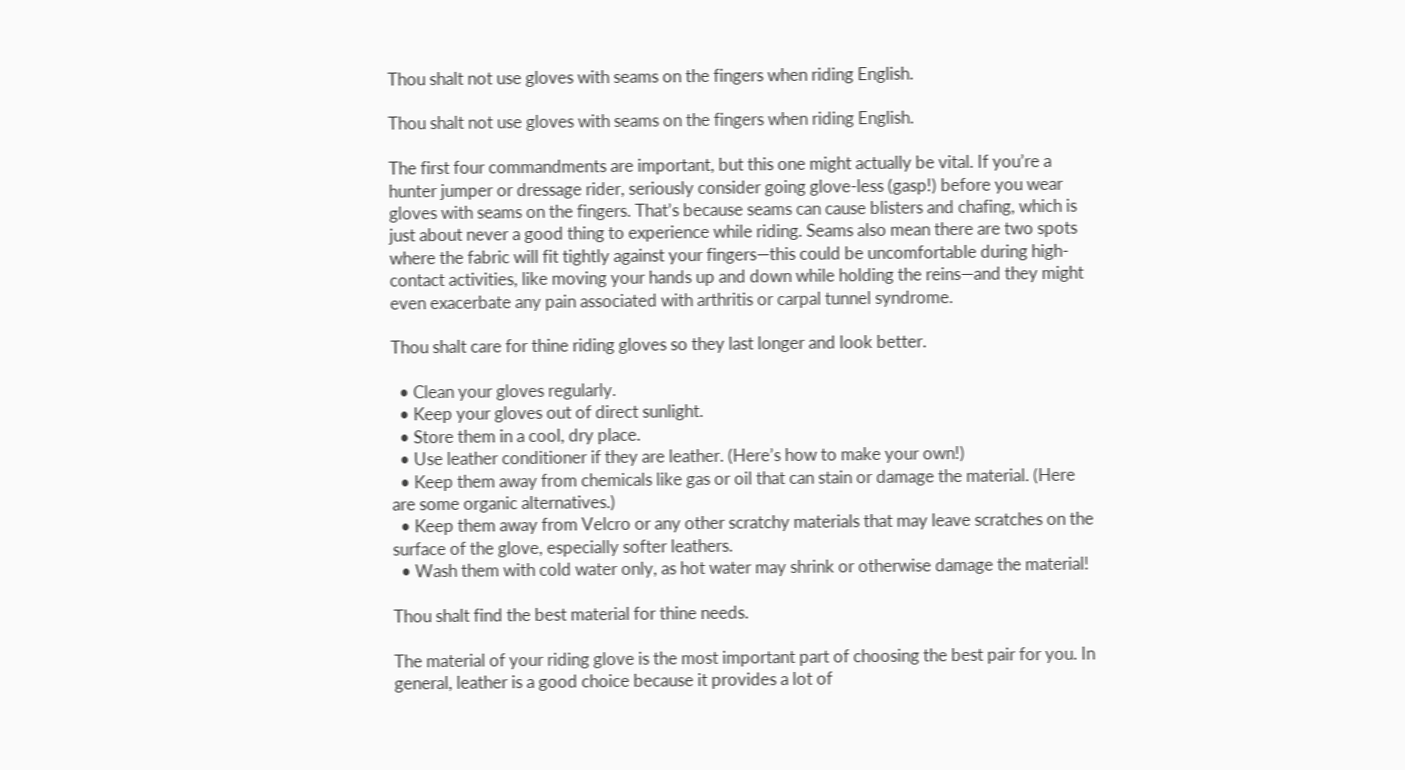Thou shalt not use gloves with seams on the fingers when riding English.

Thou shalt not use gloves with seams on the fingers when riding English.

The first four commandments are important, but this one might actually be vital. If you’re a hunter jumper or dressage rider, seriously consider going glove-less (gasp!) before you wear gloves with seams on the fingers. That’s because seams can cause blisters and chafing, which is just about never a good thing to experience while riding. Seams also mean there are two spots where the fabric will fit tightly against your fingers—this could be uncomfortable during high-contact activities, like moving your hands up and down while holding the reins—and they might even exacerbate any pain associated with arthritis or carpal tunnel syndrome.

Thou shalt care for thine riding gloves so they last longer and look better.

  • Clean your gloves regularly.
  • Keep your gloves out of direct sunlight.
  • Store them in a cool, dry place.
  • Use leather conditioner if they are leather. (Here’s how to make your own!)
  • Keep them away from chemicals like gas or oil that can stain or damage the material. (Here are some organic alternatives.)
  • Keep them away from Velcro or any other scratchy materials that may leave scratches on the surface of the glove, especially softer leathers.
  • Wash them with cold water only, as hot water may shrink or otherwise damage the material!

Thou shalt find the best material for thine needs.

The material of your riding glove is the most important part of choosing the best pair for you. In general, leather is a good choice because it provides a lot of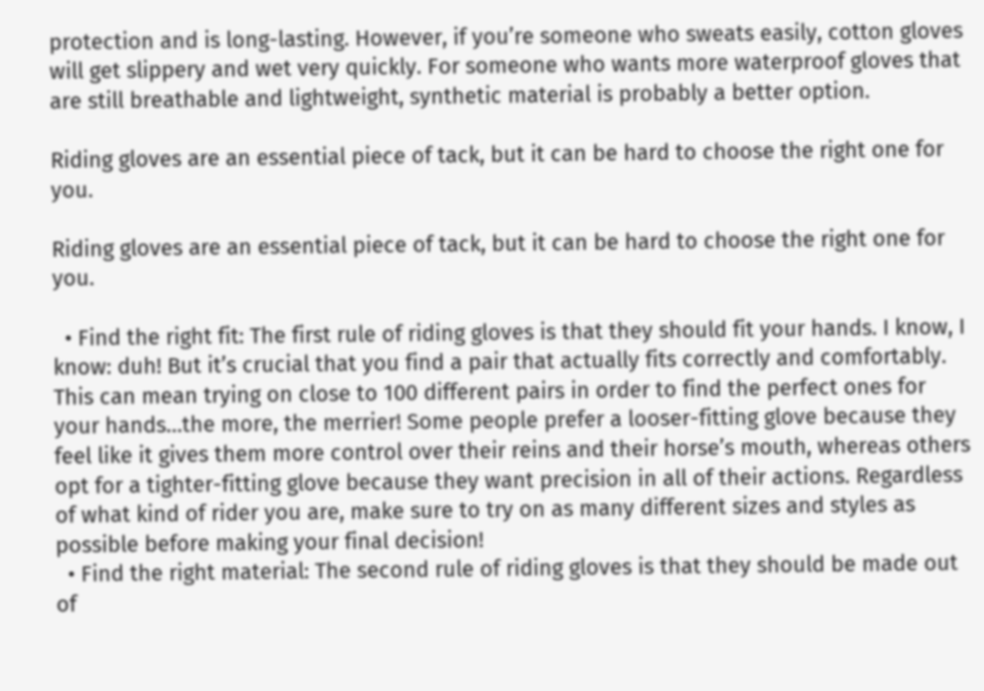protection and is long-lasting. However, if you’re someone who sweats easily, cotton gloves will get slippery and wet very quickly. For someone who wants more waterproof gloves that are still breathable and lightweight, synthetic material is probably a better option.

Riding gloves are an essential piece of tack, but it can be hard to choose the right one for you.

Riding gloves are an essential piece of tack, but it can be hard to choose the right one for you.

  • Find the right fit: The first rule of riding gloves is that they should fit your hands. I know, I know: duh! But it’s crucial that you find a pair that actually fits correctly and comfortably. This can mean trying on close to 100 different pairs in order to find the perfect ones for your hands…the more, the merrier! Some people prefer a looser-fitting glove because they feel like it gives them more control over their reins and their horse’s mouth, whereas others opt for a tighter-fitting glove because they want precision in all of their actions. Regardless of what kind of rider you are, make sure to try on as many different sizes and styles as possible before making your final decision!
  • Find the right material: The second rule of riding gloves is that they should be made out of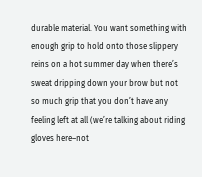durable material. You want something with enough grip to hold onto those slippery reins on a hot summer day when there’s sweat dripping down your brow but not so much grip that you don’t have any feeling left at all (we’re talking about riding gloves here–not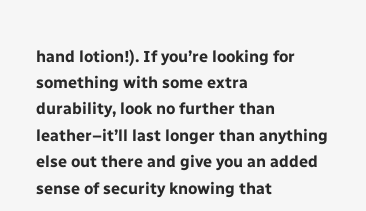hand lotion!). If you’re looking for something with some extra durability, look no further than leather–it’ll last longer than anything else out there and give you an added sense of security knowing that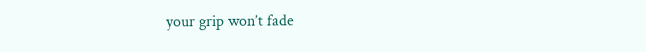your grip won’t fade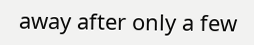away after only a few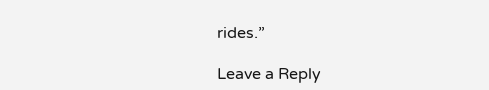rides.”

Leave a Reply